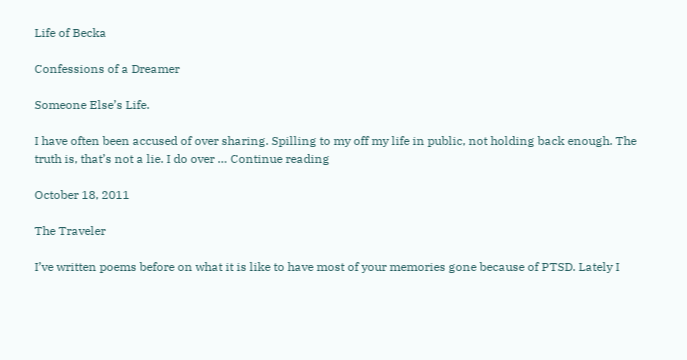Life of Becka

Confessions of a Dreamer

Someone Else’s Life.

I have often been accused of over sharing. Spilling to my off my life in public, not holding back enough. The truth is, that’s not a lie. I do over … Continue reading

October 18, 2011

The Traveler

I’ve written poems before on what it is like to have most of your memories gone because of PTSD. Lately I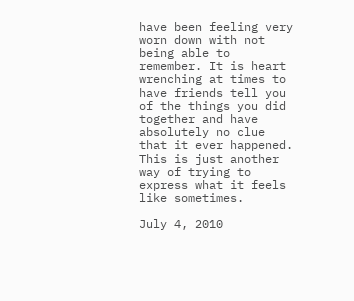have been feeling very worn down with not being able to remember. It is heart wrenching at times to have friends tell you of the things you did together and have absolutely no clue that it ever happened. This is just another way of trying to express what it feels like sometimes.

July 4, 2010